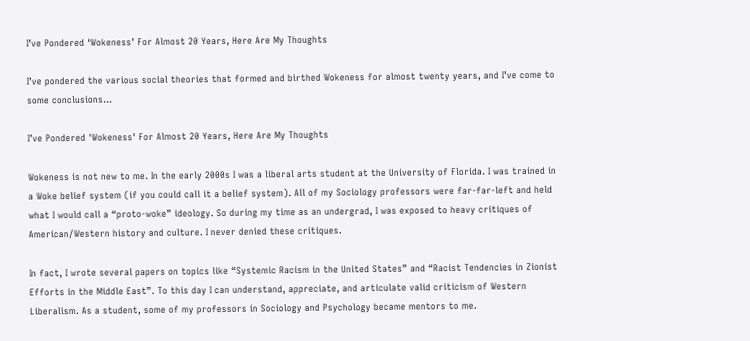I’ve Pondered ‘Wokeness’ For Almost 20 Years, Here Are My Thoughts

I’ve pondered the various social theories that formed and birthed Wokeness for almost twenty years, and I’ve come to some conclusions…

I’ve Pondered 'Wokeness' For Almost 20 Years, Here Are My Thoughts

Wokeness is not new to me. In the early 2000s I was a liberal arts student at the University of Florida. I was trained in a Woke belief system (if you could call it a belief system). All of my Sociology professors were far-far-left and held what I would call a “proto-woke” ideology. So during my time as an undergrad, I was exposed to heavy critiques of American/Western history and culture. I never denied these critiques.

In fact, I wrote several papers on topics like “Systemic Racism in the United States” and “Racist Tendencies in Zionist Efforts in the Middle East”. To this day I can understand, appreciate, and articulate valid criticism of Western Liberalism. As a student, some of my professors in Sociology and Psychology became mentors to me.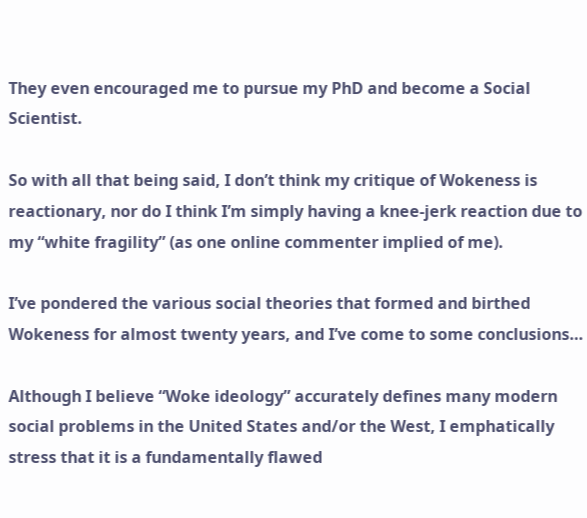They even encouraged me to pursue my PhD and become a Social Scientist.

So with all that being said, I don’t think my critique of Wokeness is reactionary, nor do I think I’m simply having a knee-jerk reaction due to my “white fragility” (as one online commenter implied of me).

I’ve pondered the various social theories that formed and birthed Wokeness for almost twenty years, and I’ve come to some conclusions…

Although I believe “Woke ideology” accurately defines many modern social problems in the United States and/or the West, I emphatically stress that it is a fundamentally flawed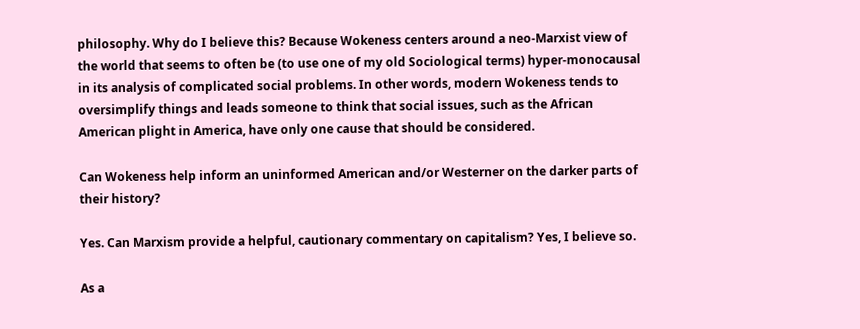philosophy. Why do I believe this? Because Wokeness centers around a neo-Marxist view of the world that seems to often be (to use one of my old Sociological terms) hyper-monocausal in its analysis of complicated social problems. In other words, modern Wokeness tends to oversimplify things and leads someone to think that social issues, such as the African American plight in America, have only one cause that should be considered.

Can Wokeness help inform an uninformed American and/or Westerner on the darker parts of their history?

Yes. Can Marxism provide a helpful, cautionary commentary on capitalism? Yes, I believe so.

As a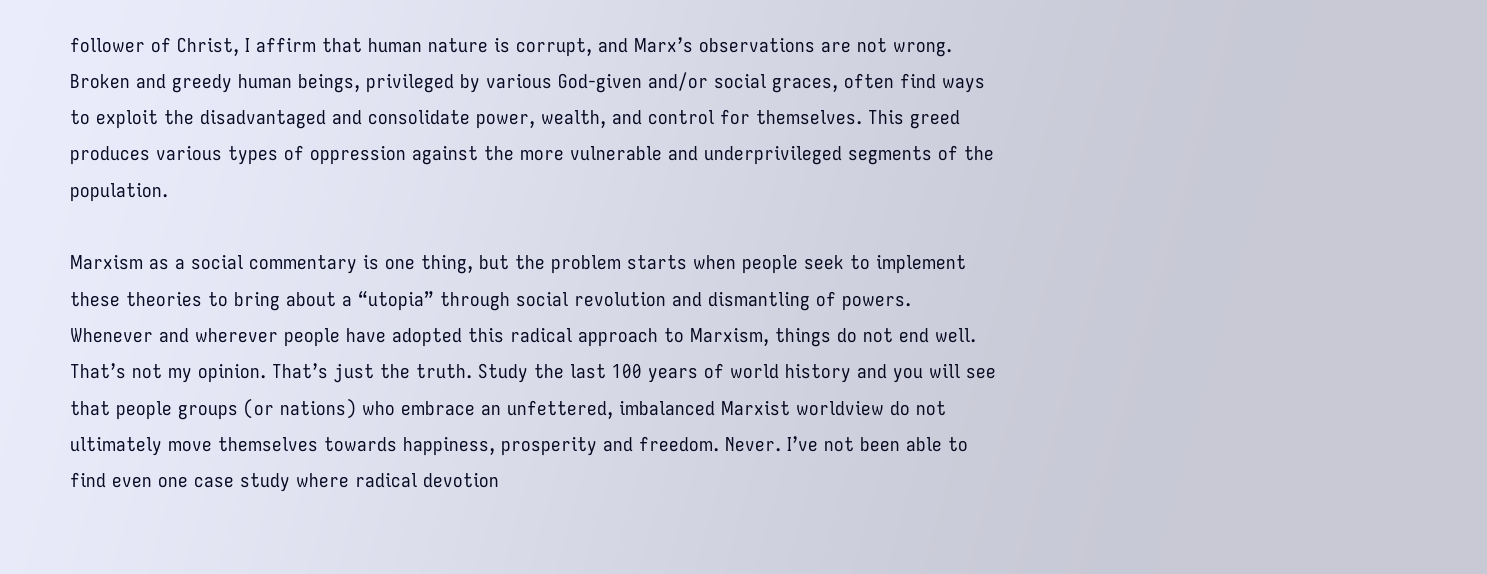follower of Christ, I affirm that human nature is corrupt, and Marx’s observations are not wrong. Broken and greedy human beings, privileged by various God-given and/or social graces, often find ways to exploit the disadvantaged and consolidate power, wealth, and control for themselves. This greed produces various types of oppression against the more vulnerable and underprivileged segments of the population.

Marxism as a social commentary is one thing, but the problem starts when people seek to implement these theories to bring about a “utopia” through social revolution and dismantling of powers. Whenever and wherever people have adopted this radical approach to Marxism, things do not end well. That’s not my opinion. That’s just the truth. Study the last 100 years of world history and you will see that people groups (or nations) who embrace an unfettered, imbalanced Marxist worldview do not ultimately move themselves towards happiness, prosperity and freedom. Never. I’ve not been able to find even one case study where radical devotion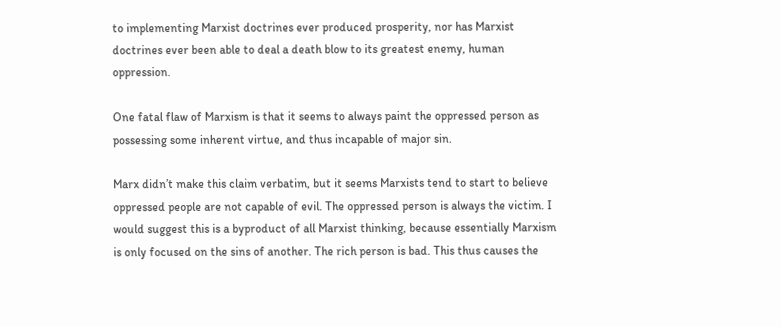to implementing Marxist doctrines ever produced prosperity, nor has Marxist doctrines ever been able to deal a death blow to its greatest enemy, human oppression.

One fatal flaw of Marxism is that it seems to always paint the oppressed person as possessing some inherent virtue, and thus incapable of major sin.

Marx didn’t make this claim verbatim, but it seems Marxists tend to start to believe oppressed people are not capable of evil. The oppressed person is always the victim. I would suggest this is a byproduct of all Marxist thinking, because essentially Marxism is only focused on the sins of another. The rich person is bad. This thus causes the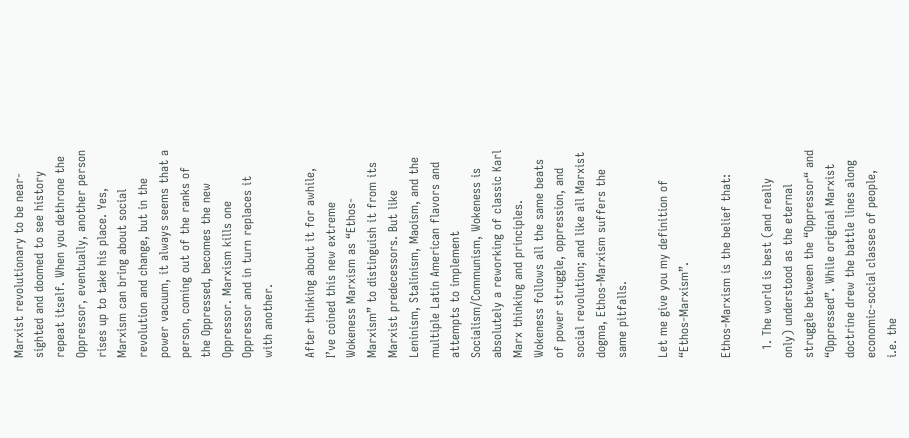Marxist revolutionary to be near-sighted and doomed to see history repeat itself. When you dethrone the Oppressor, eventually, another person rises up to take his place. Yes, Marxism can bring about social revolution and change, but in the power vacuum, it always seems that a person, coming out of the ranks of the Oppressed, becomes the new Oppressor. Marxism kills one Oppressor and in turn replaces it with another.

After thinking about it for awhile, I’ve coined this new extreme Wokeness Marxism as “Ethos-Marxism” to distinguish it from its Marxist predecessors. But like Leninism, Stalinism, Maoism, and the multiple Latin American flavors and attempts to implement Socialism/Communism, Wokeness is absolutely a reworking of classic Karl Marx thinking and principles. Wokeness follows all the same beats of power struggle, oppression, and social revolution; and like all Marxist dogma, Ethos-Marxism suffers the same pitfalls.

Let me give you my definition of “Ethos-Marxism”.

Ethos-Marxism is the belief that:

  1. The world is best (and really only) understood as the eternal struggle between the “Oppressor“ and “Oppressed”. While original Marxist doctrine drew the battle lines along economic-social classes of people, i.e. the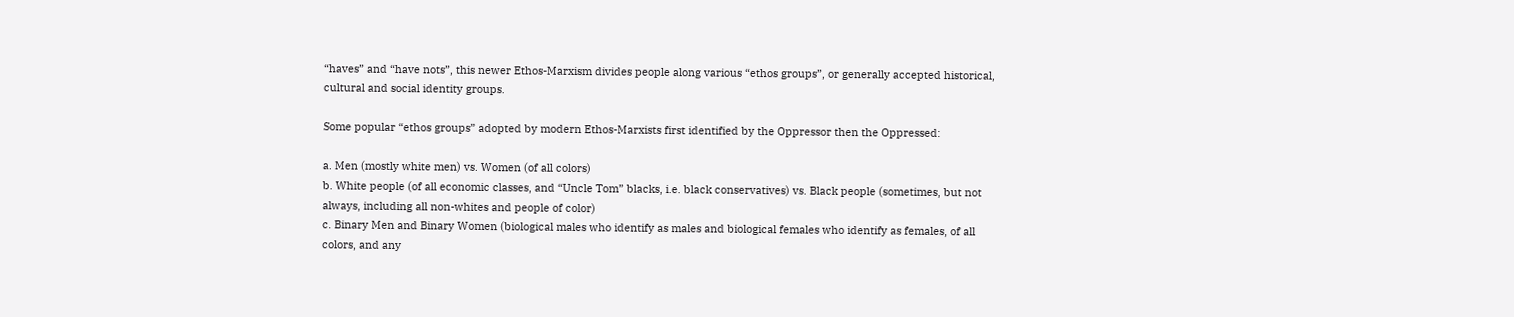“haves” and “have nots”, this newer Ethos-Marxism divides people along various “ethos groups”, or generally accepted historical, cultural and social identity groups.

Some popular “ethos groups” adopted by modern Ethos-Marxists first identified by the Oppressor then the Oppressed:

a. Men (mostly white men) vs. Women (of all colors)
b. White people (of all economic classes, and “Uncle Tom” blacks, i.e. black conservatives) vs. Black people (sometimes, but not always, including all non-whites and people of color)
c. Binary Men and Binary Women (biological males who identify as males and biological females who identify as females, of all colors, and any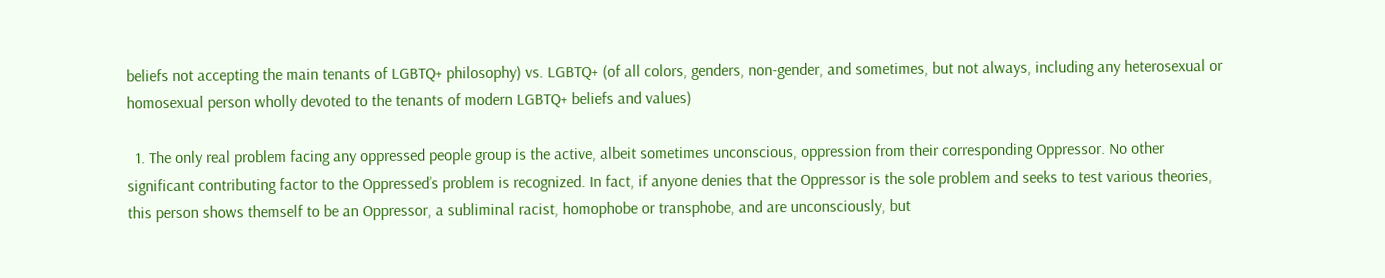beliefs not accepting the main tenants of LGBTQ+ philosophy) vs. LGBTQ+ (of all colors, genders, non-gender, and sometimes, but not always, including any heterosexual or homosexual person wholly devoted to the tenants of modern LGBTQ+ beliefs and values)

  1. The only real problem facing any oppressed people group is the active, albeit sometimes unconscious, oppression from their corresponding Oppressor. No other significant contributing factor to the Oppressed’s problem is recognized. In fact, if anyone denies that the Oppressor is the sole problem and seeks to test various theories, this person shows themself to be an Oppressor, a subliminal racist, homophobe or transphobe, and are unconsciously, but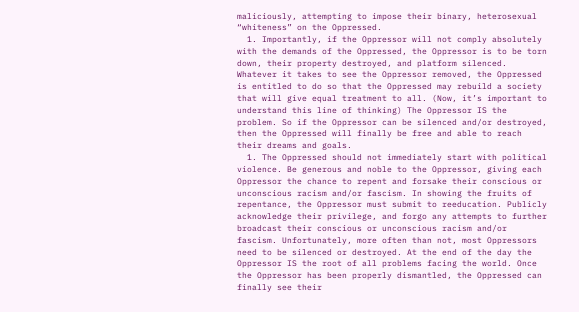maliciously, attempting to impose their binary, heterosexual “whiteness” on the Oppressed.
  1. Importantly, if the Oppressor will not comply absolutely with the demands of the Oppressed, the Oppressor is to be torn down, their property destroyed, and platform silenced. Whatever it takes to see the Oppressor removed, the Oppressed is entitled to do so that the Oppressed may rebuild a society that will give equal treatment to all. (Now, it’s important to understand this line of thinking) The Oppressor IS the problem. So if the Oppressor can be silenced and/or destroyed, then the Oppressed will finally be free and able to reach their dreams and goals.
  1. The Oppressed should not immediately start with political violence. Be generous and noble to the Oppressor, giving each Oppressor the chance to repent and forsake their conscious or unconscious racism and/or fascism. In showing the fruits of repentance, the Oppressor must submit to reeducation. Publicly acknowledge their privilege, and forgo any attempts to further broadcast their conscious or unconscious racism and/or fascism. Unfortunately, more often than not, most Oppressors need to be silenced or destroyed. At the end of the day the Oppressor IS the root of all problems facing the world. Once the Oppressor has been properly dismantled, the Oppressed can finally see their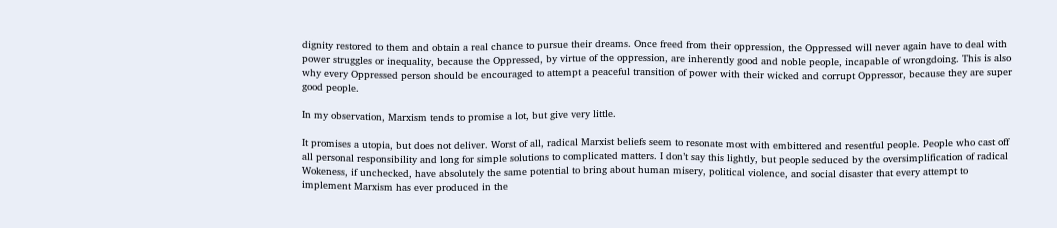dignity restored to them and obtain a real chance to pursue their dreams. Once freed from their oppression, the Oppressed will never again have to deal with power struggles or inequality, because the Oppressed, by virtue of the oppression, are inherently good and noble people, incapable of wrongdoing. This is also why every Oppressed person should be encouraged to attempt a peaceful transition of power with their wicked and corrupt Oppressor, because they are super good people.

In my observation, Marxism tends to promise a lot, but give very little.

It promises a utopia, but does not deliver. Worst of all, radical Marxist beliefs seem to resonate most with embittered and resentful people. People who cast off all personal responsibility and long for simple solutions to complicated matters. I don’t say this lightly, but people seduced by the oversimplification of radical Wokeness, if unchecked, have absolutely the same potential to bring about human misery, political violence, and social disaster that every attempt to implement Marxism has ever produced in the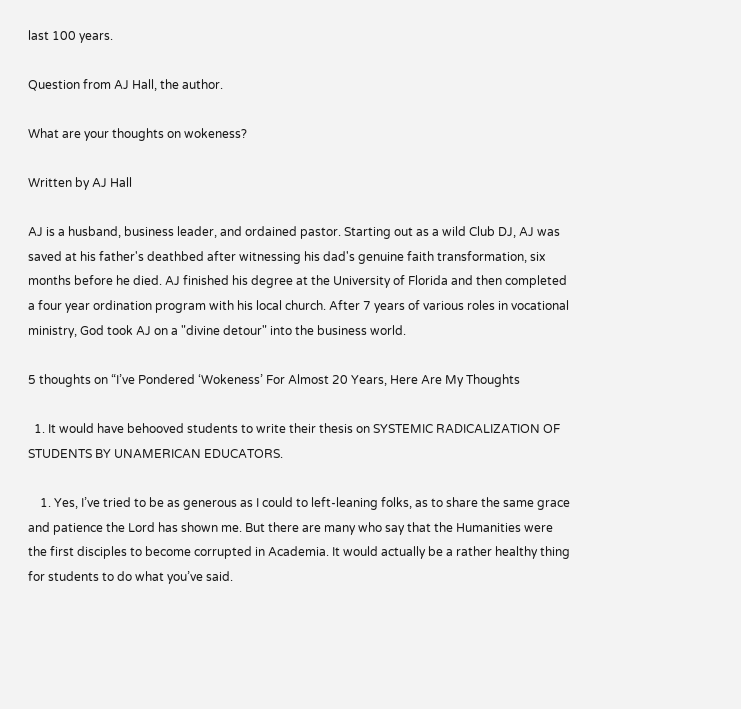last 100 years.

Question from AJ Hall, the author.

What are your thoughts on wokeness?

Written by AJ Hall

AJ is a husband, business leader, and ordained pastor. Starting out as a wild Club DJ, AJ was saved at his father's deathbed after witnessing his dad's genuine faith transformation, six months before he died. AJ finished his degree at the University of Florida and then completed a four year ordination program with his local church. After 7 years of various roles in vocational ministry, God took AJ on a "divine detour" into the business world.

5 thoughts on “I’ve Pondered ‘Wokeness’ For Almost 20 Years, Here Are My Thoughts

  1. It would have behooved students to write their thesis on SYSTEMIC RADICALIZATION OF STUDENTS BY UNAMERICAN EDUCATORS.

    1. Yes, I’ve tried to be as generous as I could to left-leaning folks, as to share the same grace and patience the Lord has shown me. But there are many who say that the Humanities were the first disciples to become corrupted in Academia. It would actually be a rather healthy thing for students to do what you’ve said.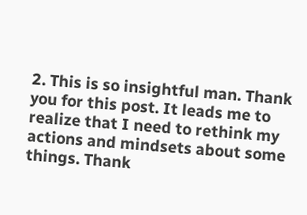2. This is so insightful man. Thank you for this post. It leads me to realize that I need to rethink my actions and mindsets about some things. Thank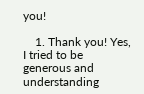you!

    1. Thank you! Yes, I tried to be generous and understanding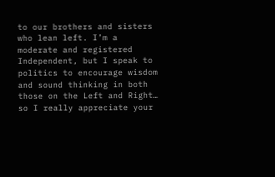to our brothers and sisters who lean left. I’m a moderate and registered Independent, but I speak to politics to encourage wisdom and sound thinking in both those on the Left and Right… so I really appreciate your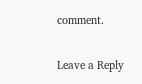comment.

Leave a Reply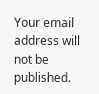Your email address will not be published.